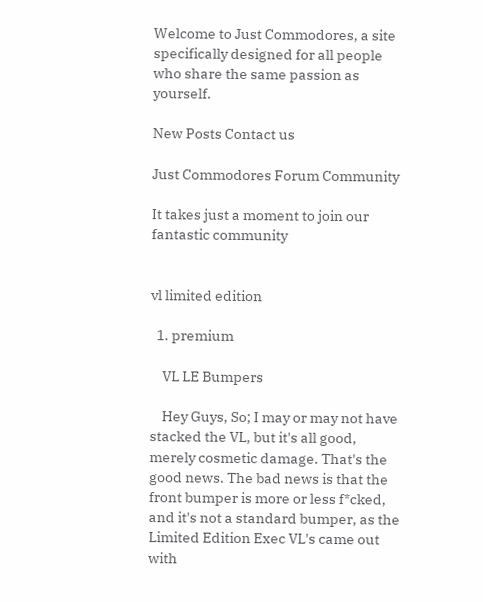Welcome to Just Commodores, a site specifically designed for all people who share the same passion as yourself.

New Posts Contact us

Just Commodores Forum Community

It takes just a moment to join our fantastic community


vl limited edition

  1. premium

    VL LE Bumpers

    Hey Guys, So; I may or may not have stacked the VL, but it's all good, merely cosmetic damage. That's the good news. The bad news is that the front bumper is more or less f*cked, and it's not a standard bumper, as the Limited Edition Exec VL's came out with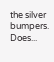the silver bumpers. Does...